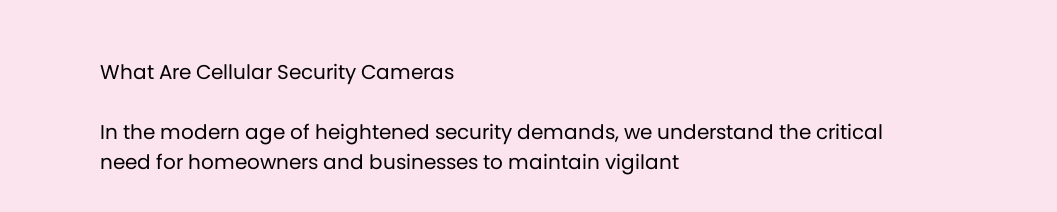What Are Cellular Security Cameras

In the modern age of heightened security demands, we understand the critical need for homeowners and businesses to maintain vigilant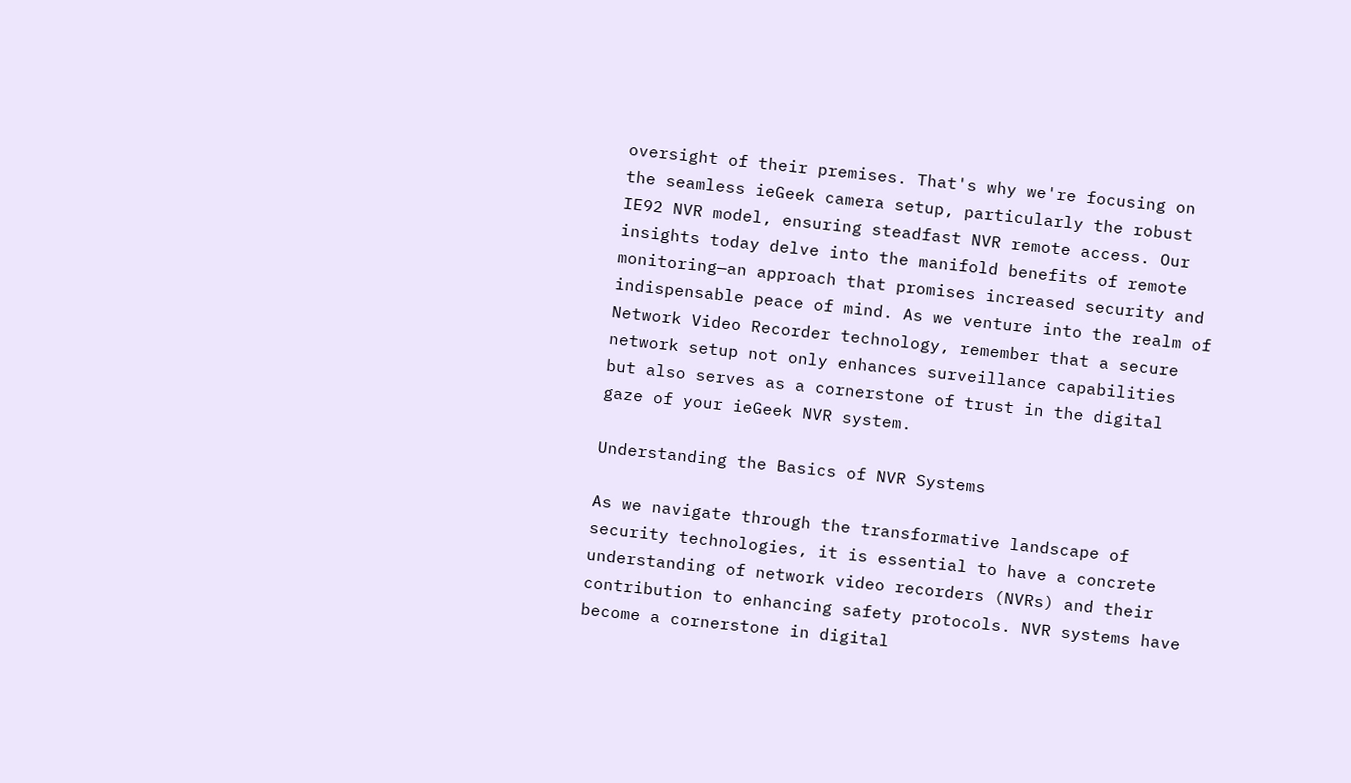oversight of their premises. That's why we're focusing on the seamless ieGeek camera setup, particularly the robust IE92 NVR model, ensuring steadfast NVR remote access. Our insights today delve into the manifold benefits of remote monitoring—an approach that promises increased security and indispensable peace of mind. As we venture into the realm of Network Video Recorder technology, remember that a secure network setup not only enhances surveillance capabilities but also serves as a cornerstone of trust in the digital gaze of your ieGeek NVR system.

Understanding the Basics of NVR Systems

As we navigate through the transformative landscape of security technologies, it is essential to have a concrete understanding of network video recorders (NVRs) and their contribution to enhancing safety protocols. NVR systems have become a cornerstone in digital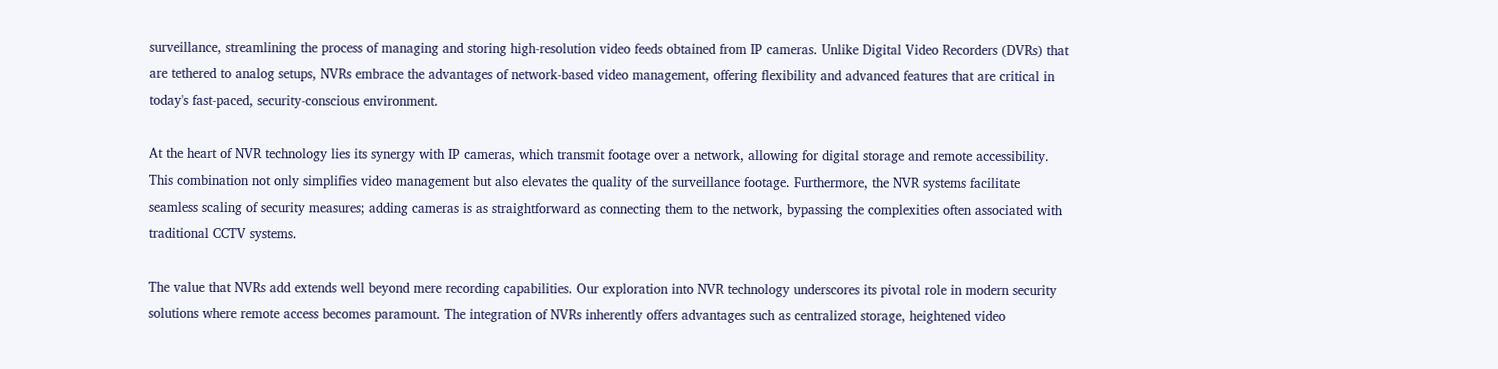surveillance, streamlining the process of managing and storing high-resolution video feeds obtained from IP cameras. Unlike Digital Video Recorders (DVRs) that are tethered to analog setups, NVRs embrace the advantages of network-based video management, offering flexibility and advanced features that are critical in today's fast-paced, security-conscious environment.

At the heart of NVR technology lies its synergy with IP cameras, which transmit footage over a network, allowing for digital storage and remote accessibility. This combination not only simplifies video management but also elevates the quality of the surveillance footage. Furthermore, the NVR systems facilitate seamless scaling of security measures; adding cameras is as straightforward as connecting them to the network, bypassing the complexities often associated with traditional CCTV systems.

The value that NVRs add extends well beyond mere recording capabilities. Our exploration into NVR technology underscores its pivotal role in modern security solutions where remote access becomes paramount. The integration of NVRs inherently offers advantages such as centralized storage, heightened video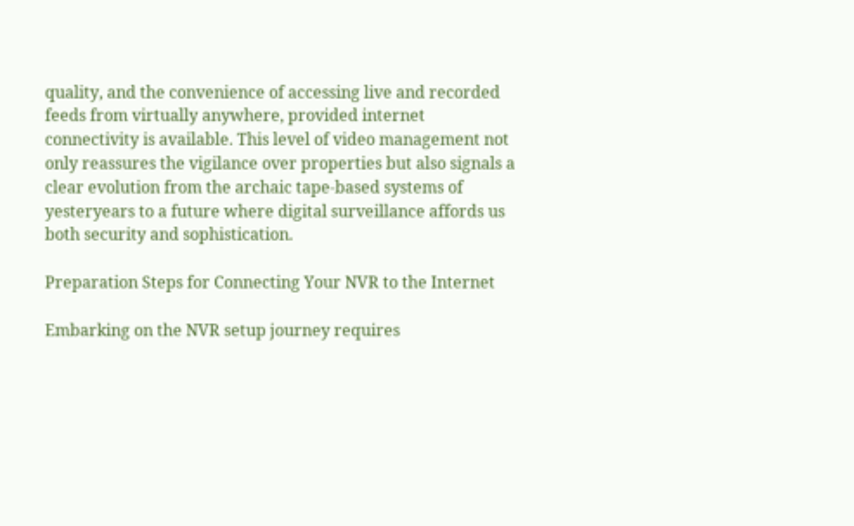quality, and the convenience of accessing live and recorded feeds from virtually anywhere, provided internet connectivity is available. This level of video management not only reassures the vigilance over properties but also signals a clear evolution from the archaic tape-based systems of yesteryears to a future where digital surveillance affords us both security and sophistication.

Preparation Steps for Connecting Your NVR to the Internet

Embarking on the NVR setup journey requires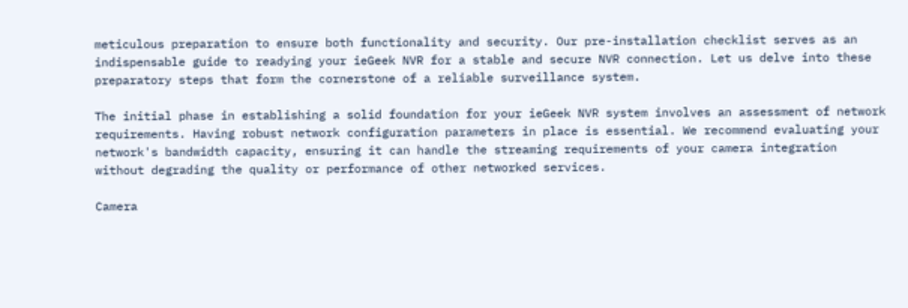meticulous preparation to ensure both functionality and security. Our pre-installation checklist serves as an indispensable guide to readying your ieGeek NVR for a stable and secure NVR connection. Let us delve into these preparatory steps that form the cornerstone of a reliable surveillance system.

The initial phase in establishing a solid foundation for your ieGeek NVR system involves an assessment of network requirements. Having robust network configuration parameters in place is essential. We recommend evaluating your network's bandwidth capacity, ensuring it can handle the streaming requirements of your camera integration without degrading the quality or performance of other networked services.

Camera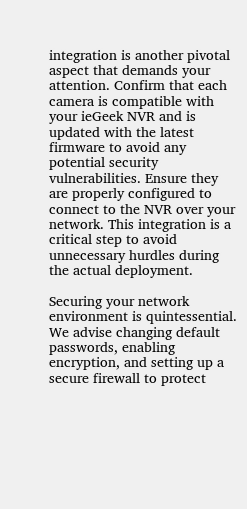integration is another pivotal aspect that demands your attention. Confirm that each camera is compatible with your ieGeek NVR and is updated with the latest firmware to avoid any potential security vulnerabilities. Ensure they are properly configured to connect to the NVR over your network. This integration is a critical step to avoid unnecessary hurdles during the actual deployment.

Securing your network environment is quintessential. We advise changing default passwords, enabling encryption, and setting up a secure firewall to protect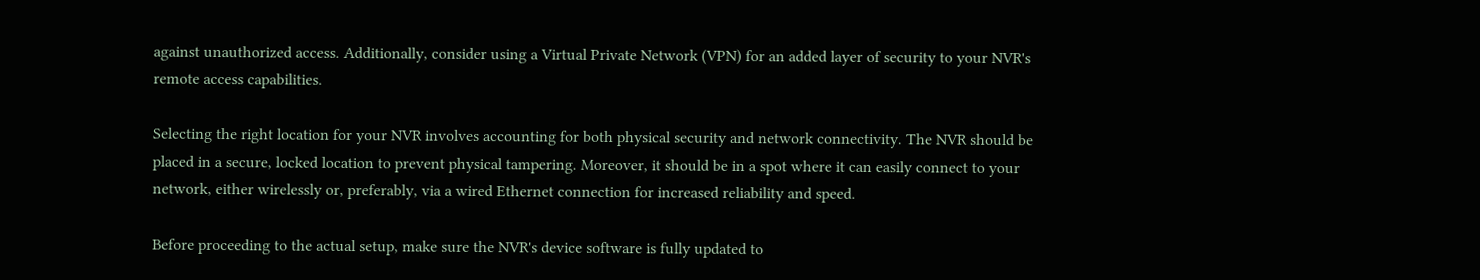against unauthorized access. Additionally, consider using a Virtual Private Network (VPN) for an added layer of security to your NVR's remote access capabilities.

Selecting the right location for your NVR involves accounting for both physical security and network connectivity. The NVR should be placed in a secure, locked location to prevent physical tampering. Moreover, it should be in a spot where it can easily connect to your network, either wirelessly or, preferably, via a wired Ethernet connection for increased reliability and speed.

Before proceeding to the actual setup, make sure the NVR's device software is fully updated to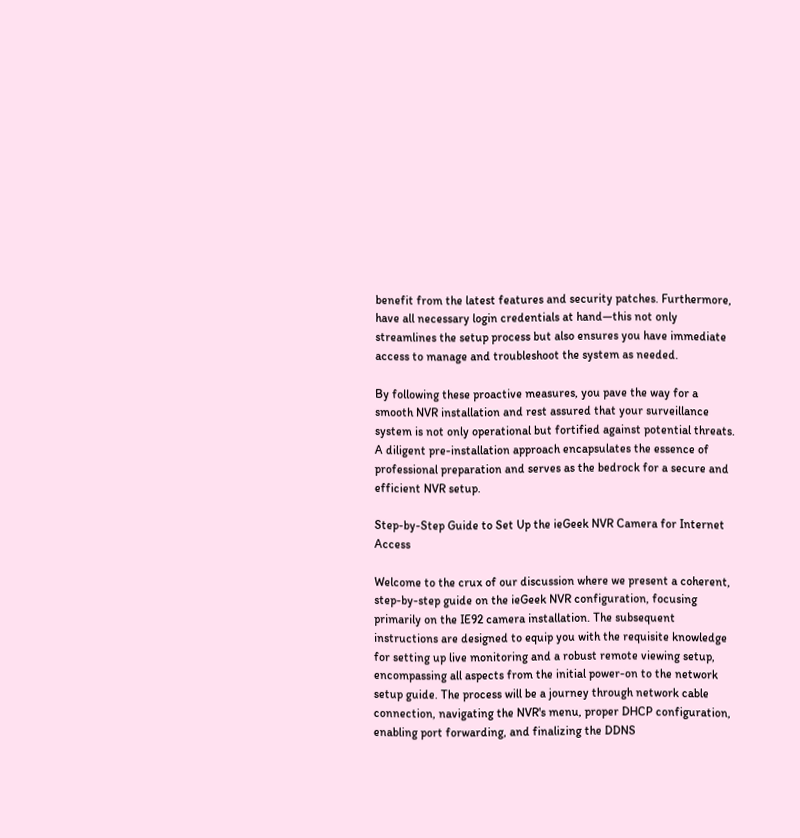benefit from the latest features and security patches. Furthermore, have all necessary login credentials at hand—this not only streamlines the setup process but also ensures you have immediate access to manage and troubleshoot the system as needed.

By following these proactive measures, you pave the way for a smooth NVR installation and rest assured that your surveillance system is not only operational but fortified against potential threats. A diligent pre-installation approach encapsulates the essence of professional preparation and serves as the bedrock for a secure and efficient NVR setup.

Step-by-Step Guide to Set Up the ieGeek NVR Camera for Internet Access

Welcome to the crux of our discussion where we present a coherent, step-by-step guide on the ieGeek NVR configuration, focusing primarily on the IE92 camera installation. The subsequent instructions are designed to equip you with the requisite knowledge for setting up live monitoring and a robust remote viewing setup, encompassing all aspects from the initial power-on to the network setup guide. The process will be a journey through network cable connection, navigating the NVR's menu, proper DHCP configuration, enabling port forwarding, and finalizing the DDNS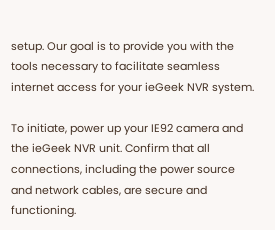setup. Our goal is to provide you with the tools necessary to facilitate seamless internet access for your ieGeek NVR system.

To initiate, power up your IE92 camera and the ieGeek NVR unit. Confirm that all connections, including the power source and network cables, are secure and functioning.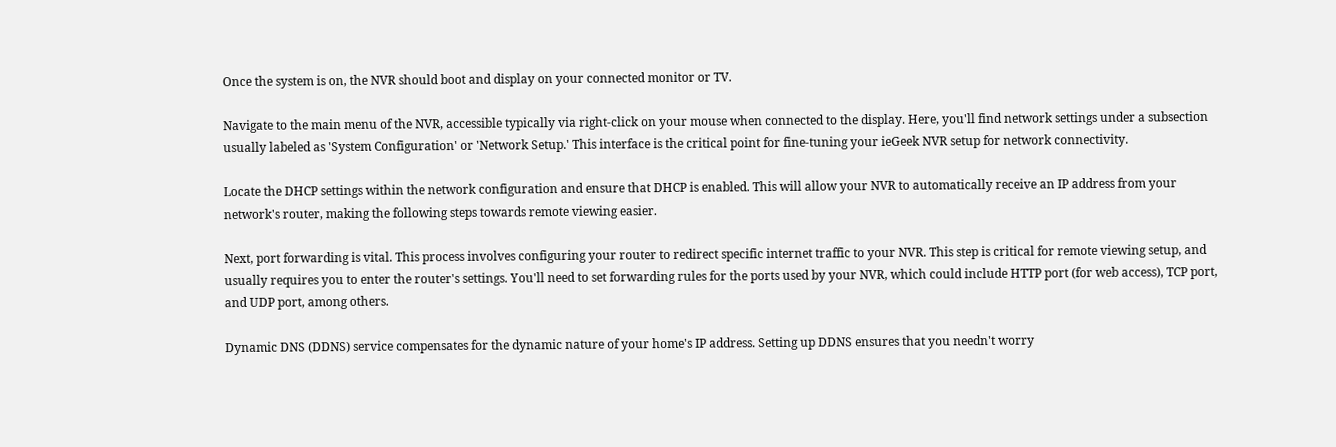Once the system is on, the NVR should boot and display on your connected monitor or TV.

Navigate to the main menu of the NVR, accessible typically via right-click on your mouse when connected to the display. Here, you'll find network settings under a subsection usually labeled as 'System Configuration' or 'Network Setup.' This interface is the critical point for fine-tuning your ieGeek NVR setup for network connectivity.

Locate the DHCP settings within the network configuration and ensure that DHCP is enabled. This will allow your NVR to automatically receive an IP address from your network's router, making the following steps towards remote viewing easier.

Next, port forwarding is vital. This process involves configuring your router to redirect specific internet traffic to your NVR. This step is critical for remote viewing setup, and usually requires you to enter the router's settings. You'll need to set forwarding rules for the ports used by your NVR, which could include HTTP port (for web access), TCP port, and UDP port, among others.

Dynamic DNS (DDNS) service compensates for the dynamic nature of your home's IP address. Setting up DDNS ensures that you needn't worry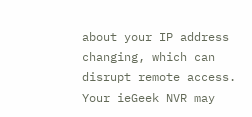about your IP address changing, which can disrupt remote access. Your ieGeek NVR may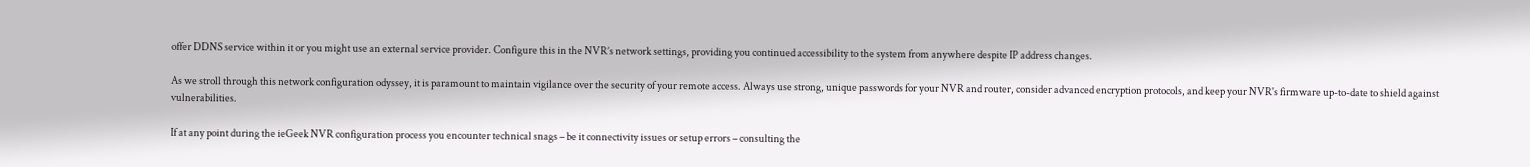offer DDNS service within it or you might use an external service provider. Configure this in the NVR’s network settings, providing you continued accessibility to the system from anywhere despite IP address changes.

As we stroll through this network configuration odyssey, it is paramount to maintain vigilance over the security of your remote access. Always use strong, unique passwords for your NVR and router, consider advanced encryption protocols, and keep your NVR's firmware up-to-date to shield against vulnerabilities.

If at any point during the ieGeek NVR configuration process you encounter technical snags – be it connectivity issues or setup errors – consulting the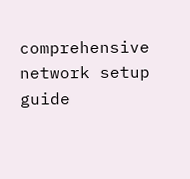comprehensive network setup guide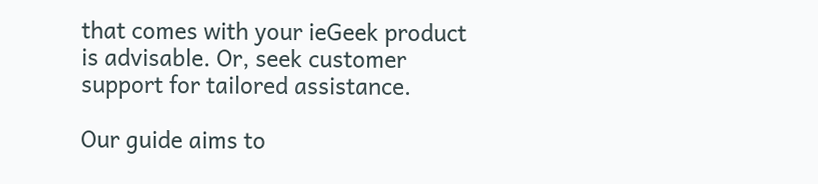that comes with your ieGeek product is advisable. Or, seek customer support for tailored assistance.

Our guide aims to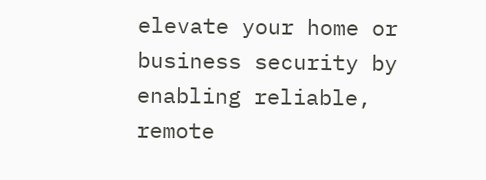elevate your home or business security by enabling reliable, remote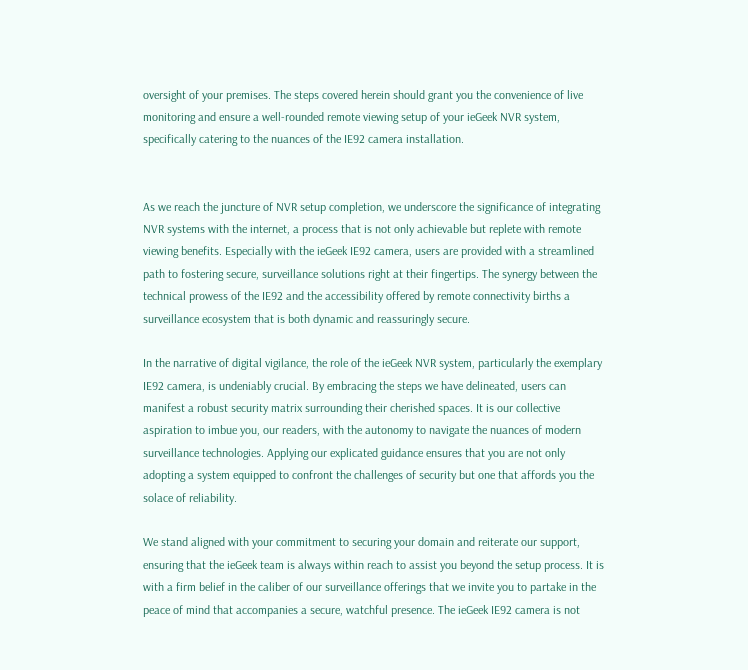oversight of your premises. The steps covered herein should grant you the convenience of live monitoring and ensure a well-rounded remote viewing setup of your ieGeek NVR system, specifically catering to the nuances of the IE92 camera installation.


As we reach the juncture of NVR setup completion, we underscore the significance of integrating NVR systems with the internet, a process that is not only achievable but replete with remote viewing benefits. Especially with the ieGeek IE92 camera, users are provided with a streamlined path to fostering secure, surveillance solutions right at their fingertips. The synergy between the technical prowess of the IE92 and the accessibility offered by remote connectivity births a surveillance ecosystem that is both dynamic and reassuringly secure.

In the narrative of digital vigilance, the role of the ieGeek NVR system, particularly the exemplary IE92 camera, is undeniably crucial. By embracing the steps we have delineated, users can manifest a robust security matrix surrounding their cherished spaces. It is our collective aspiration to imbue you, our readers, with the autonomy to navigate the nuances of modern surveillance technologies. Applying our explicated guidance ensures that you are not only adopting a system equipped to confront the challenges of security but one that affords you the solace of reliability.

We stand aligned with your commitment to securing your domain and reiterate our support, ensuring that the ieGeek team is always within reach to assist you beyond the setup process. It is with a firm belief in the caliber of our surveillance offerings that we invite you to partake in the peace of mind that accompanies a secure, watchful presence. The ieGeek IE92 camera is not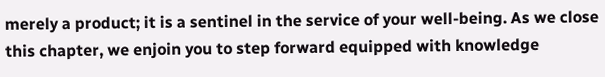merely a product; it is a sentinel in the service of your well-being. As we close this chapter, we enjoin you to step forward equipped with knowledge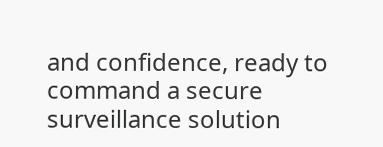and confidence, ready to command a secure surveillance solution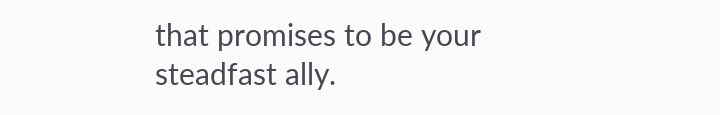that promises to be your steadfast ally.